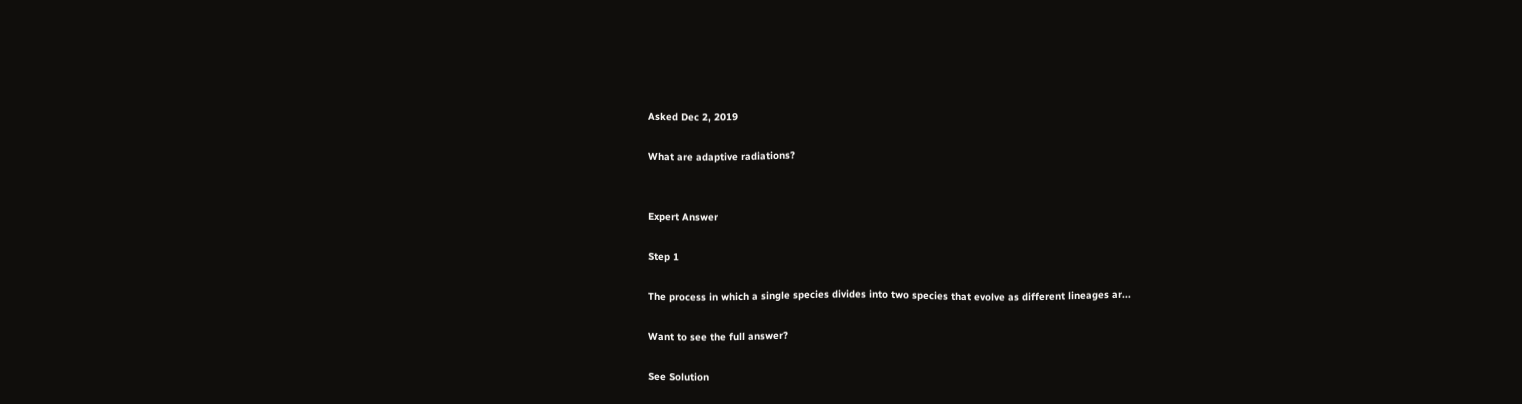Asked Dec 2, 2019

What are adaptive radiations?


Expert Answer

Step 1

The process in which a single species divides into two species that evolve as different lineages ar...

Want to see the full answer?

See Solution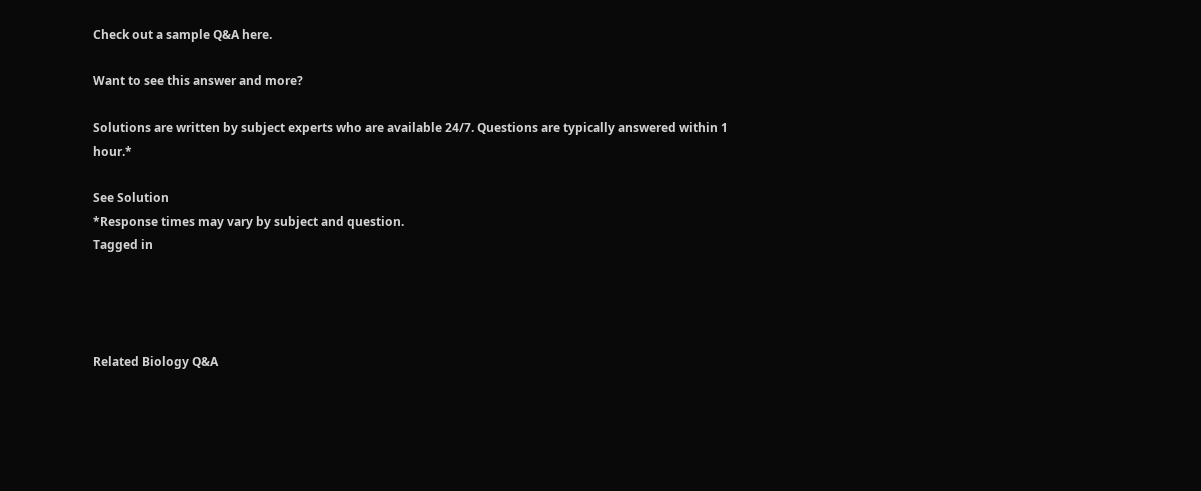Check out a sample Q&A here.

Want to see this answer and more?

Solutions are written by subject experts who are available 24/7. Questions are typically answered within 1 hour.*

See Solution
*Response times may vary by subject and question.
Tagged in




Related Biology Q&A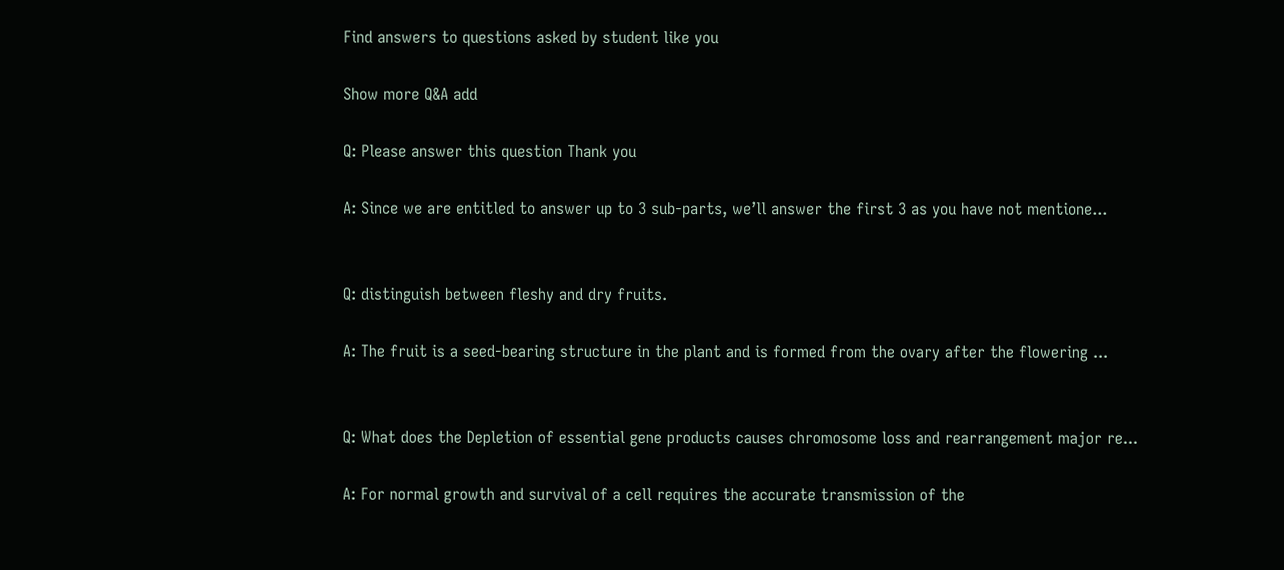Find answers to questions asked by student like you

Show more Q&A add

Q: Please answer this question Thank you

A: Since we are entitled to answer up to 3 sub-parts, we’ll answer the first 3 as you have not mentione...


Q: distinguish between fleshy and dry fruits.

A: The fruit is a seed-bearing structure in the plant and is formed from the ovary after the flowering ...


Q: What does the Depletion of essential gene products causes chromosome loss and rearrangement major re...

A: For normal growth and survival of a cell requires the accurate transmission of the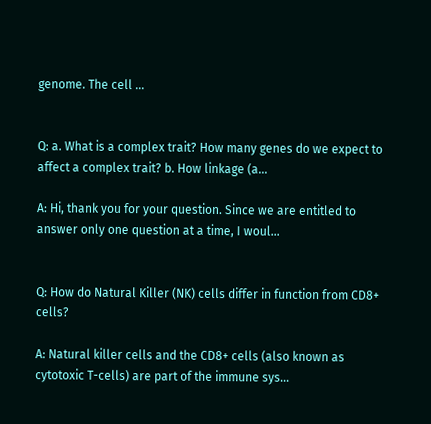genome. The cell ...


Q: a. What is a complex trait? How many genes do we expect to affect a complex trait? b. How linkage (a...

A: Hi, thank you for your question. Since we are entitled to answer only one question at a time, I woul...


Q: How do Natural Killer (NK) cells differ in function from CD8+ cells?

A: Natural killer cells and the CD8+ cells (also known as cytotoxic T-cells) are part of the immune sys...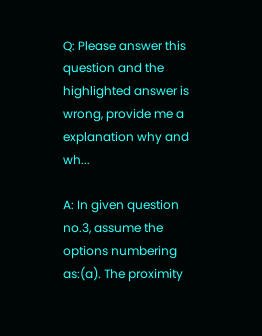Q: Please answer this question and the highlighted answer is wrong, provide me a explanation why and wh...

A: In given question no.3, assume the options numbering as:(a). The proximity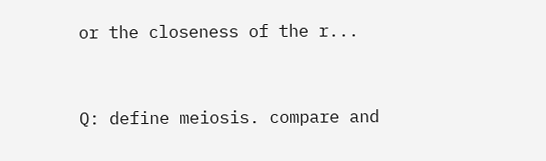or the closeness of the r...


Q: define meiosis. compare and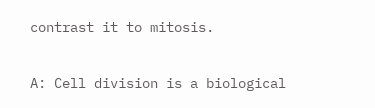contrast it to mitosis.

A: Cell division is a biological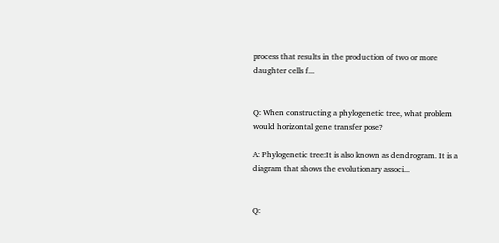process that results in the production of two or more daughter cells f...


Q: When constructing a phylogenetic tree, what problem would horizontal gene transfer pose?

A: Phylogenetic tree:It is also known as dendrogram. It is a diagram that shows the evolutionary associ...


Q: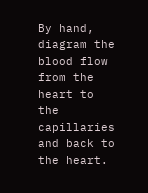By hand, diagram the blood flow from the heart to the capillaries and back to the heart.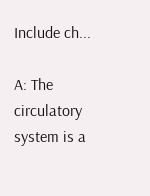Include ch...

A: The circulatory system is a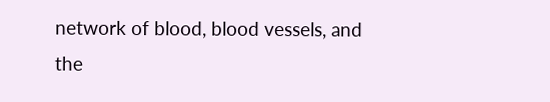network of blood, blood vessels, and the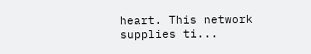heart. This network supplies ti...